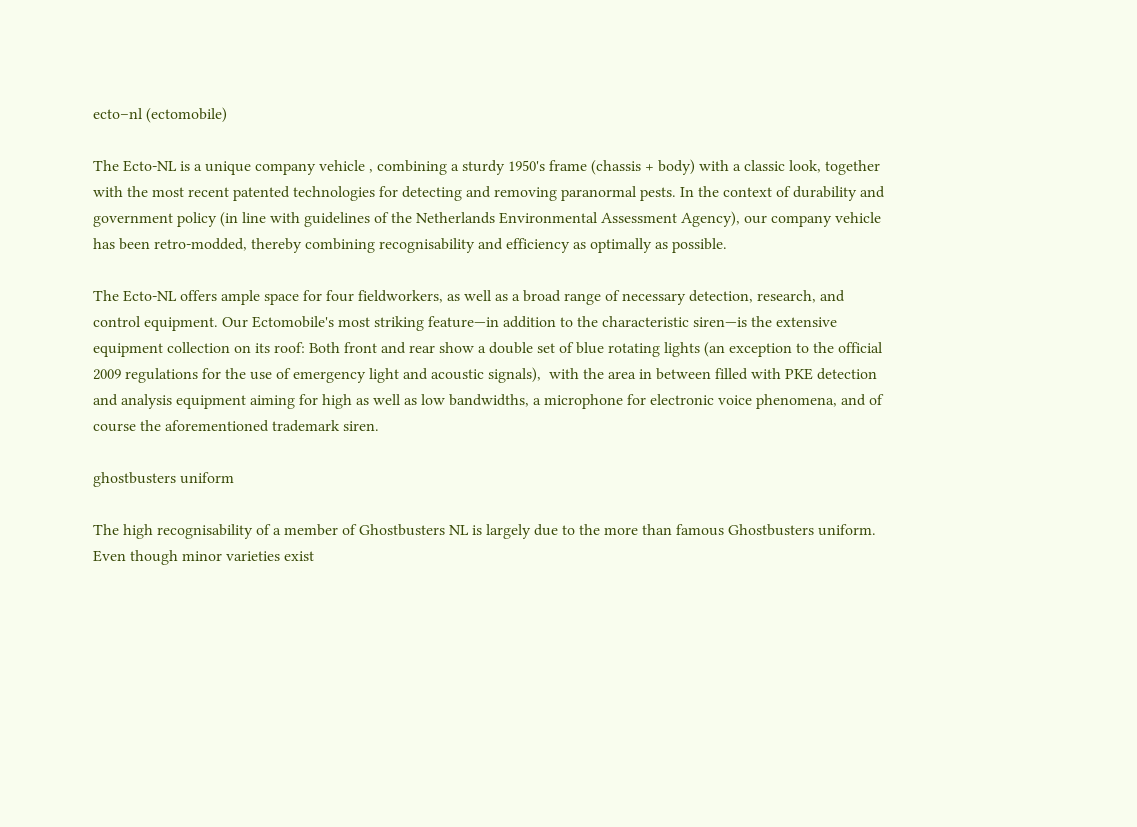ecto–nl (ectomobile)

The Ecto-NL is a unique company vehicle , combining a sturdy 1950's frame (chassis + body) with a classic look, together with the most recent patented technologies for detecting and removing paranormal pests. In the context of durability and government policy (in line with guidelines of the Netherlands Environmental Assessment Agency), our company vehicle has been retro-modded, thereby combining recognisability and efficiency as optimally as possible.

The Ecto-NL offers ample space for four fieldworkers, as well as a broad range of necessary detection, research, and control equipment. Our Ectomobile's most striking feature—in addition to the characteristic siren—is the extensive equipment collection on its roof: Both front and rear show a double set of blue rotating lights (an exception to the official 2009 regulations for the use of emergency light and acoustic signals),  with the area in between filled with PKE detection and analysis equipment aiming for high as well as low bandwidths, a microphone for electronic voice phenomena, and of course the aforementioned trademark siren.

ghostbusters uniform

The high recognisability of a member of Ghostbusters NL is largely due to the more than famous Ghostbusters uniform. Even though minor varieties exist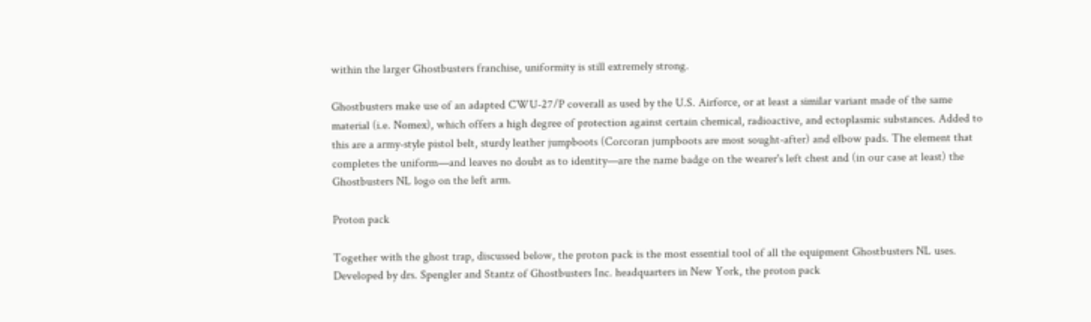within the larger Ghostbusters franchise, uniformity is still extremely strong.

Ghostbusters make use of an adapted CWU-27/P coverall as used by the U.S. Airforce, or at least a similar variant made of the same material (i.e. Nomex), which offers a high degree of protection against certain chemical, radioactive, and ectoplasmic substances. Added to this are a army-style pistol belt, sturdy leather jumpboots (Corcoran jumpboots are most sought-after) and elbow pads. The element that completes the uniform—and leaves no doubt as to identity—are the name badge on the wearer's left chest and (in our case at least) the Ghostbusters NL logo on the left arm.

Proton pack

Together with the ghost trap, discussed below, the proton pack is the most essential tool of all the equipment Ghostbusters NL uses. Developed by drs. Spengler and Stantz of Ghostbusters Inc. headquarters in New York, the proton pack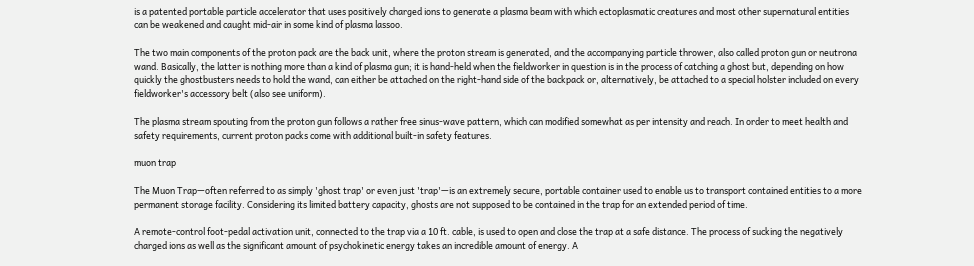is a patented portable particle accelerator that uses positively charged ions to generate a plasma beam with which ectoplasmatic creatures and most other supernatural entities can be weakened and caught mid-air in some kind of plasma lassoo.

The two main components of the proton pack are the back unit, where the proton stream is generated, and the accompanying particle thrower, also called proton gun or neutrona wand. Basically, the latter is nothing more than a kind of plasma gun; it is hand-held when the fieldworker in question is in the process of catching a ghost but, depending on how quickly the ghostbusters needs to hold the wand, can either be attached on the right-hand side of the backpack or, alternatively, be attached to a special holster included on every fieldworker's accessory belt (also see uniform).

The plasma stream spouting from the proton gun follows a rather free sinus-wave pattern, which can modified somewhat as per intensity and reach. In order to meet health and safety requirements, current proton packs come with additional built-in safety features.

muon trap

The Muon Trap—often referred to as simply 'ghost trap' or even just 'trap'—is an extremely secure, portable container used to enable us to transport contained entities to a more permanent storage facility. Considering its limited battery capacity, ghosts are not supposed to be contained in the trap for an extended period of time.

A remote-control foot-pedal activation unit, connected to the trap via a 10 ft. cable, is used to open and close the trap at a safe distance. The process of sucking the negatively charged ions as well as the significant amount of psychokinetic energy takes an incredible amount of energy. A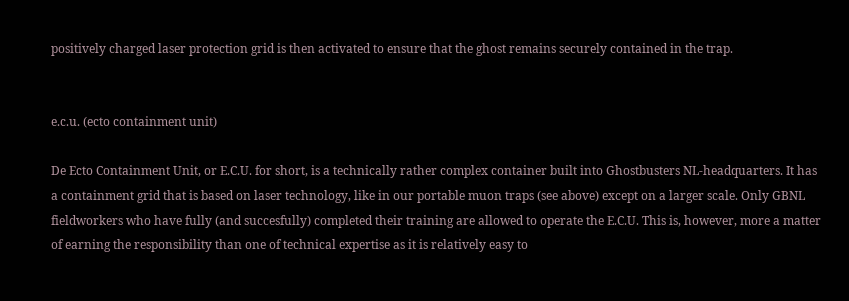positively charged laser protection grid is then activated to ensure that the ghost remains securely contained in the trap.


e.c.u. (ecto containment unit)

De Ecto Containment Unit, or E.C.U. for short, is a technically rather complex container built into Ghostbusters NL-headquarters. It has a containment grid that is based on laser technology, like in our portable muon traps (see above) except on a larger scale. Only GBNL fieldworkers who have fully (and succesfully) completed their training are allowed to operate the E.C.U. This is, however, more a matter of earning the responsibility than one of technical expertise as it is relatively easy to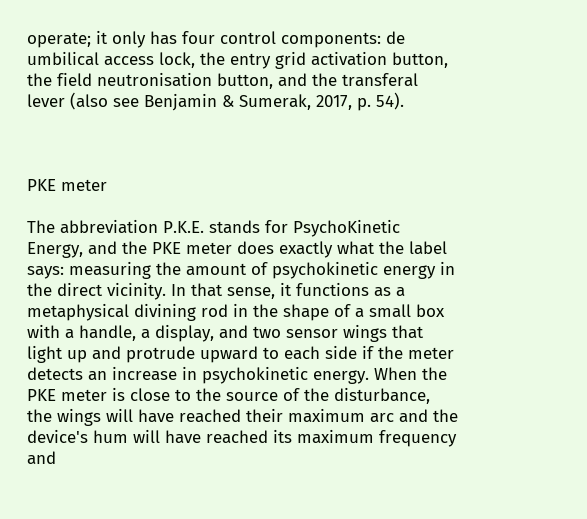operate; it only has four control components: de umbilical access lock, the entry grid activation button, the field neutronisation button, and the transferal lever (also see Benjamin & Sumerak, 2017, p. 54).



PKE meter

The abbreviation P.K.E. stands for PsychoKinetic Energy, and the PKE meter does exactly what the label says: measuring the amount of psychokinetic energy in the direct vicinity. In that sense, it functions as a metaphysical divining rod in the shape of a small box with a handle, a display, and two sensor wings that light up and protrude upward to each side if the meter detects an increase in psychokinetic energy. When the PKE meter is close to the source of the disturbance, the wings will have reached their maximum arc and the device's hum will have reached its maximum frequency and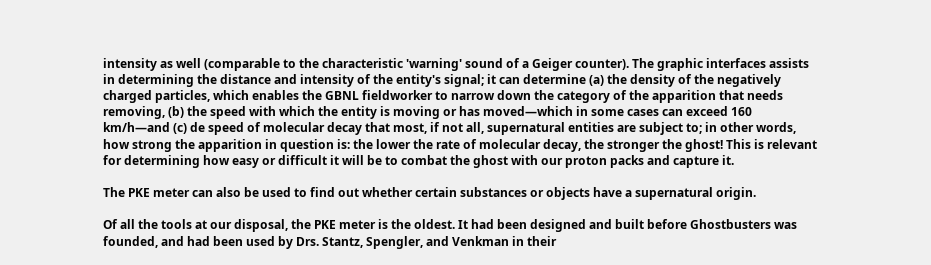intensity as well (comparable to the characteristic 'warning' sound of a Geiger counter). The graphic interfaces assists in determining the distance and intensity of the entity's signal; it can determine (a) the density of the negatively charged particles, which enables the GBNL fieldworker to narrow down the category of the apparition that needs removing, (b) the speed with which the entity is moving or has moved—which in some cases can exceed 160 km/h—and (c) de speed of molecular decay that most, if not all, supernatural entities are subject to; in other words, how strong the apparition in question is: the lower the rate of molecular decay, the stronger the ghost! This is relevant for determining how easy or difficult it will be to combat the ghost with our proton packs and capture it.

The PKE meter can also be used to find out whether certain substances or objects have a supernatural origin.

Of all the tools at our disposal, the PKE meter is the oldest. It had been designed and built before Ghostbusters was founded, and had been used by Drs. Stantz, Spengler, and Venkman in their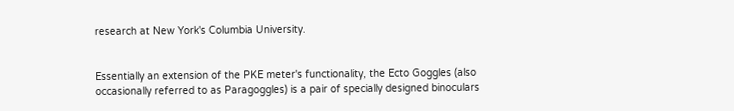research at New York's Columbia University.


Essentially an extension of the PKE meter's functionality, the Ecto Goggles (also occasionally referred to as Paragoggles) is a pair of specially designed binoculars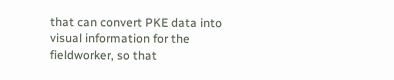that can convert PKE data into visual information for the fieldworker, so that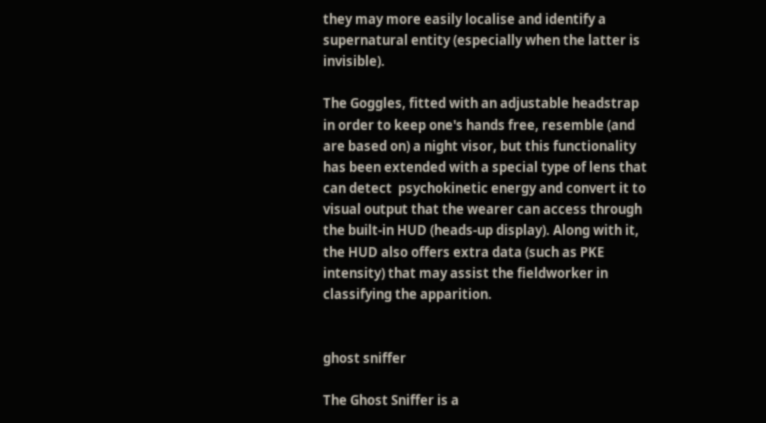they may more easily localise and identify a supernatural entity (especially when the latter is invisible).

The Goggles, fitted with an adjustable headstrap in order to keep one's hands free, resemble (and are based on) a night visor, but this functionality has been extended with a special type of lens that can detect  psychokinetic energy and convert it to visual output that the wearer can access through the built-in HUD (heads-up display). Along with it, the HUD also offers extra data (such as PKE intensity) that may assist the fieldworker in classifying the apparition.


ghost sniffer

The Ghost Sniffer is a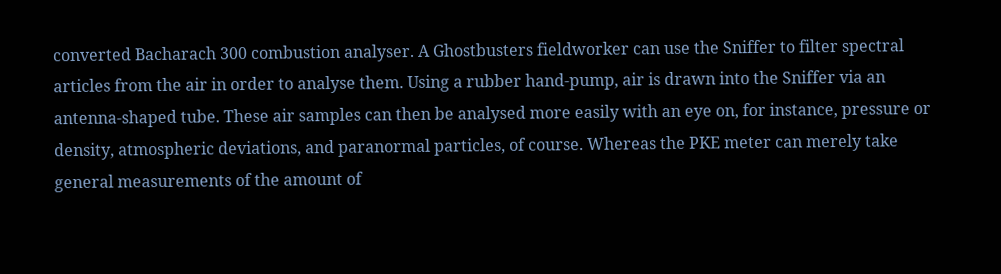converted Bacharach 300 combustion analyser. A Ghostbusters fieldworker can use the Sniffer to filter spectral articles from the air in order to analyse them. Using a rubber hand-pump, air is drawn into the Sniffer via an antenna-shaped tube. These air samples can then be analysed more easily with an eye on, for instance, pressure or density, atmospheric deviations, and paranormal particles, of course. Whereas the PKE meter can merely take general measurements of the amount of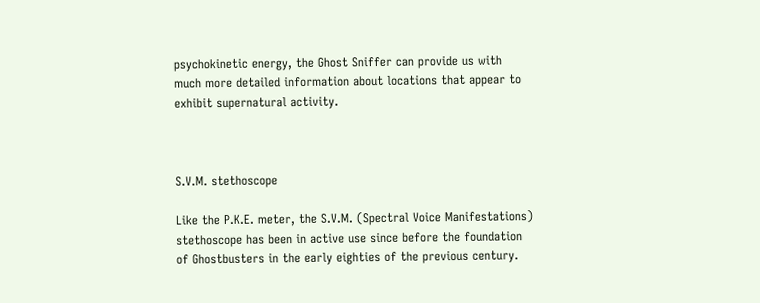psychokinetic energy, the Ghost Sniffer can provide us with much more detailed information about locations that appear to exhibit supernatural activity.



S.V.M. stethoscope

Like the P.K.E. meter, the S.V.M. (Spectral Voice Manifestations) stethoscope has been in active use since before the foundation of Ghostbusters in the early eighties of the previous century.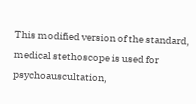This modified version of the standard, medical stethoscope is used for psychoauscultation,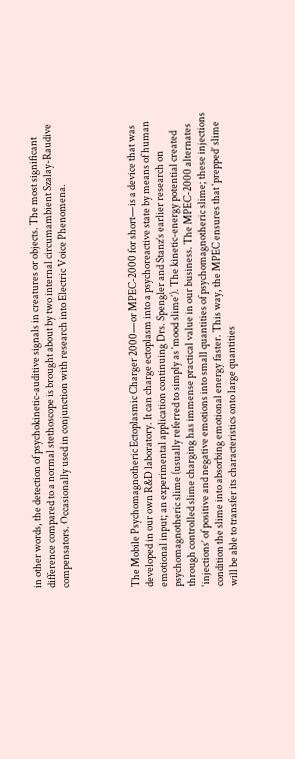in other words, the detection of psychokinetic-auditive signals in creatures or objects. The most significant difference compared to a normal stethoscope is brought about by two internal circumambient Szalay-Raudive compensators. Occasionally used in conjunction with research into Electric Voice Phenomena.




The Mobile Psychomagnotheric Ectoplasmic Charger 2000—or MPEC-2000 for short—is a device that was developed in our own R&D laboratory. It can charge ectoplasm into a psychoreactive state by means of human emotional input; an experimental application continuing Drs. Spengler and Stanz’s earlier research on psychomagnotheric slime (usually referred to simply as ‘mood slime’). The kinetic-energy potential created through controlled slime charging has immense practical value in our business. The MPEC-2000 alternates ‘injections’ of positive and negative emotions into small quantities of psychomagnotheric slime; these injections condition the slime into absorbing emotional energy faster. This way, the MPEC ensures that ‘prepped’ slime will be able to transfer its characteristics onto large quantities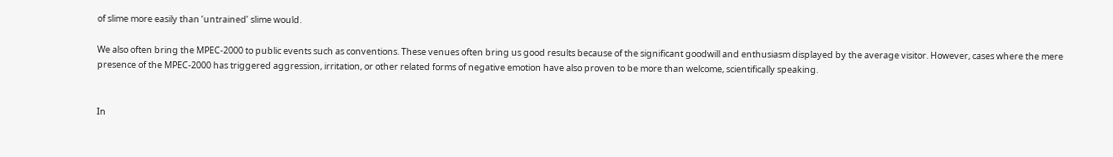of slime more easily than ‘untrained’ slime would.

We also often bring the MPEC-2000 to public events such as conventions. These venues often bring us good results because of the significant goodwill and enthusiasm displayed by the average visitor. However, cases where the mere presence of the MPEC-2000 has triggered aggression, irritation, or other related forms of negative emotion have also proven to be more than welcome, scientifically speaking.


In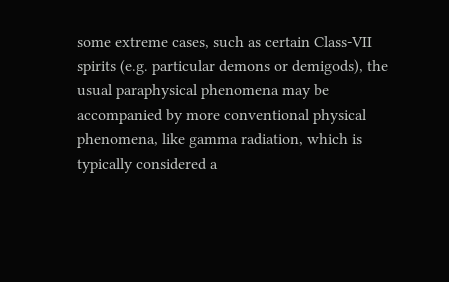some extreme cases, such as certain Class-VII spirits (e.g. particular demons or demigods), the usual paraphysical phenomena may be accompanied by more conventional physical phenomena, like gamma radiation, which is typically considered a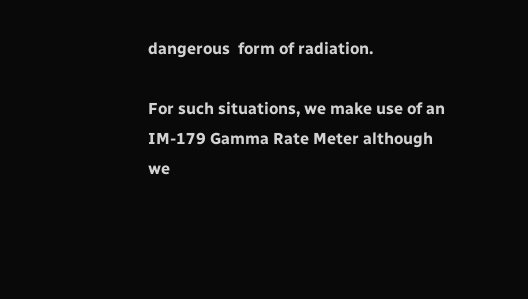dangerous  form of radiation.

For such situations, we make use of an IM-179 Gamma Rate Meter although we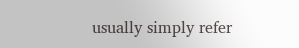usually simply refer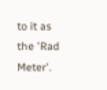to it as the 'Rad Meter'.